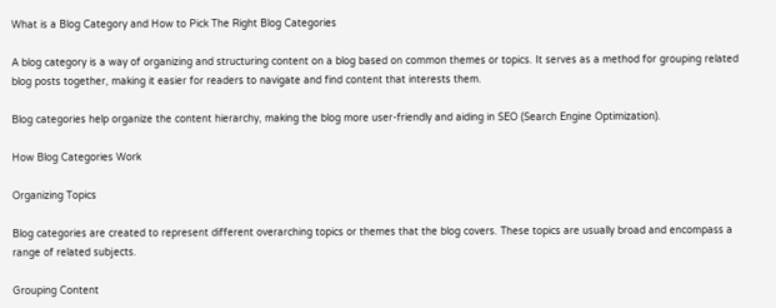What is a Blog Category and How to Pick The Right Blog Categories

A blog category is a way of organizing and structuring content on a blog based on common themes or topics. It serves as a method for grouping related blog posts together, making it easier for readers to navigate and find content that interests them.

Blog categories help organize the content hierarchy, making the blog more user-friendly and aiding in SEO (Search Engine Optimization).

How Blog Categories Work

Organizing Topics

Blog categories are created to represent different overarching topics or themes that the blog covers. These topics are usually broad and encompass a range of related subjects.

Grouping Content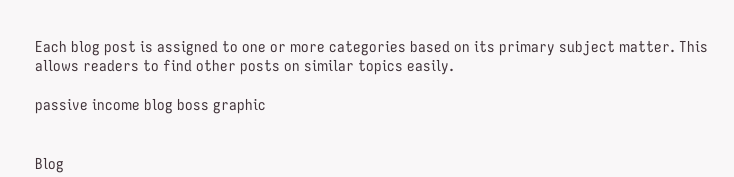Each blog post is assigned to one or more categories based on its primary subject matter. This allows readers to find other posts on similar topics easily.

passive income blog boss graphic


Blog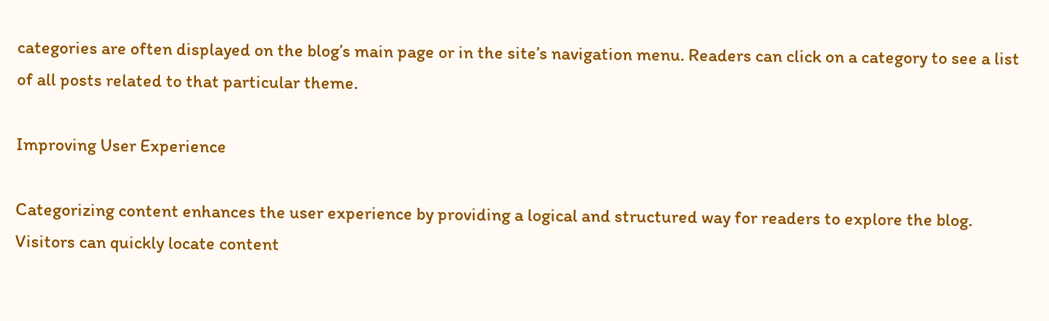categories are often displayed on the blog’s main page or in the site’s navigation menu. Readers can click on a category to see a list of all posts related to that particular theme.

Improving User Experience

Categorizing content enhances the user experience by providing a logical and structured way for readers to explore the blog. Visitors can quickly locate content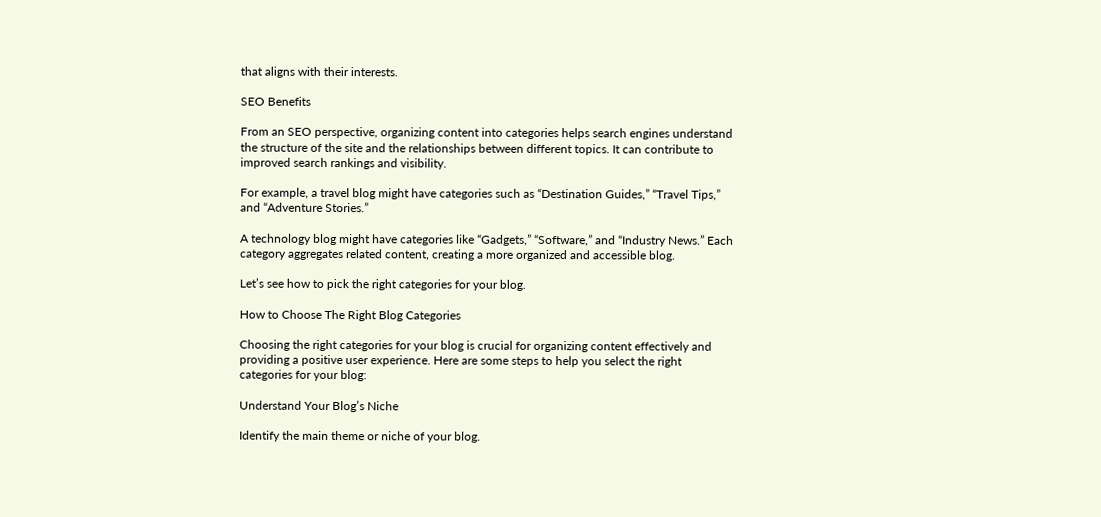that aligns with their interests.

SEO Benefits

From an SEO perspective, organizing content into categories helps search engines understand the structure of the site and the relationships between different topics. It can contribute to improved search rankings and visibility.

For example, a travel blog might have categories such as “Destination Guides,” “Travel Tips,” and “Adventure Stories.”

A technology blog might have categories like “Gadgets,” “Software,” and “Industry News.” Each category aggregates related content, creating a more organized and accessible blog.

Let’s see how to pick the right categories for your blog.

How to Choose The Right Blog Categories

Choosing the right categories for your blog is crucial for organizing content effectively and providing a positive user experience. Here are some steps to help you select the right categories for your blog:

Understand Your Blog’s Niche

Identify the main theme or niche of your blog.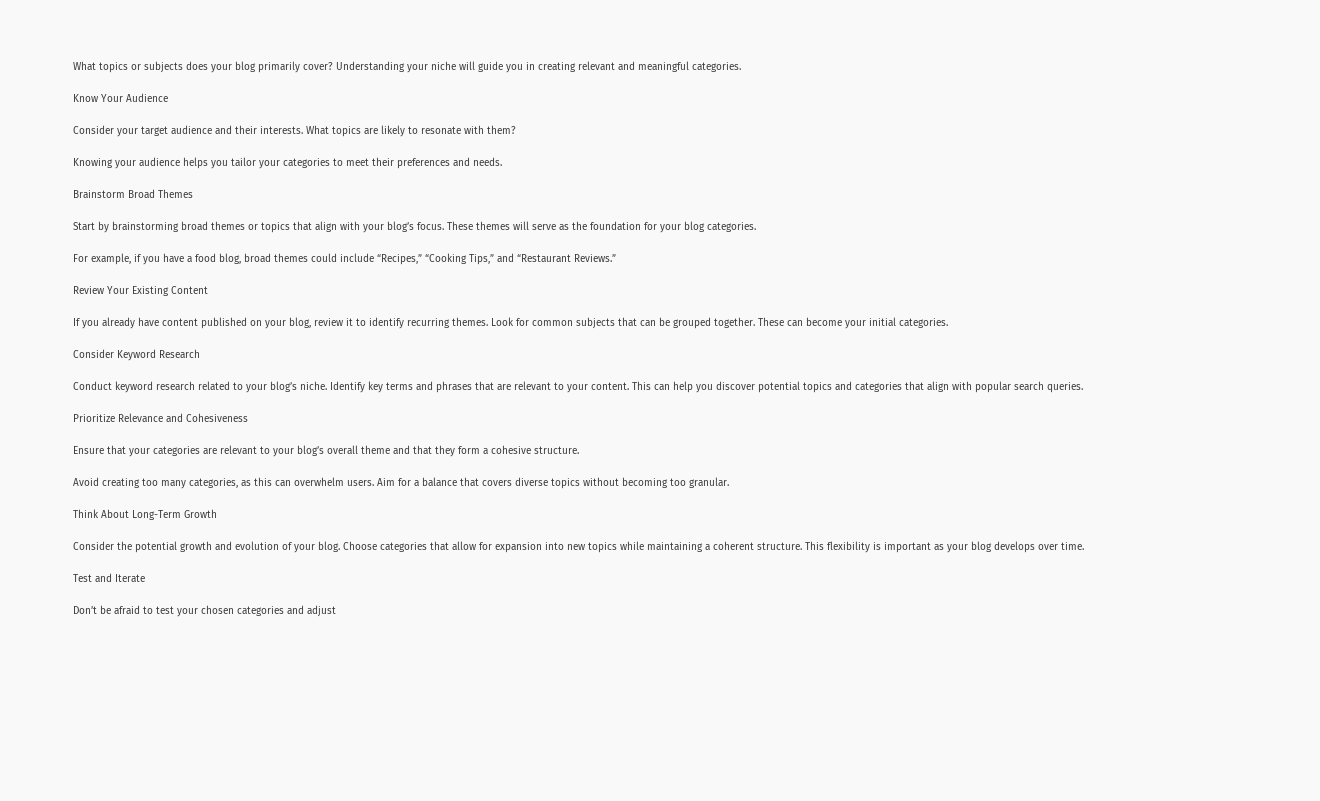What topics or subjects does your blog primarily cover? Understanding your niche will guide you in creating relevant and meaningful categories.

Know Your Audience

Consider your target audience and their interests. What topics are likely to resonate with them?

Knowing your audience helps you tailor your categories to meet their preferences and needs.

Brainstorm Broad Themes

Start by brainstorming broad themes or topics that align with your blog’s focus. These themes will serve as the foundation for your blog categories.

For example, if you have a food blog, broad themes could include “Recipes,” “Cooking Tips,” and “Restaurant Reviews.”

Review Your Existing Content

If you already have content published on your blog, review it to identify recurring themes. Look for common subjects that can be grouped together. These can become your initial categories.

Consider Keyword Research

Conduct keyword research related to your blog’s niche. Identify key terms and phrases that are relevant to your content. This can help you discover potential topics and categories that align with popular search queries.

Prioritize Relevance and Cohesiveness

Ensure that your categories are relevant to your blog’s overall theme and that they form a cohesive structure.

Avoid creating too many categories, as this can overwhelm users. Aim for a balance that covers diverse topics without becoming too granular.

Think About Long-Term Growth

Consider the potential growth and evolution of your blog. Choose categories that allow for expansion into new topics while maintaining a coherent structure. This flexibility is important as your blog develops over time.

Test and Iterate

Don’t be afraid to test your chosen categories and adjust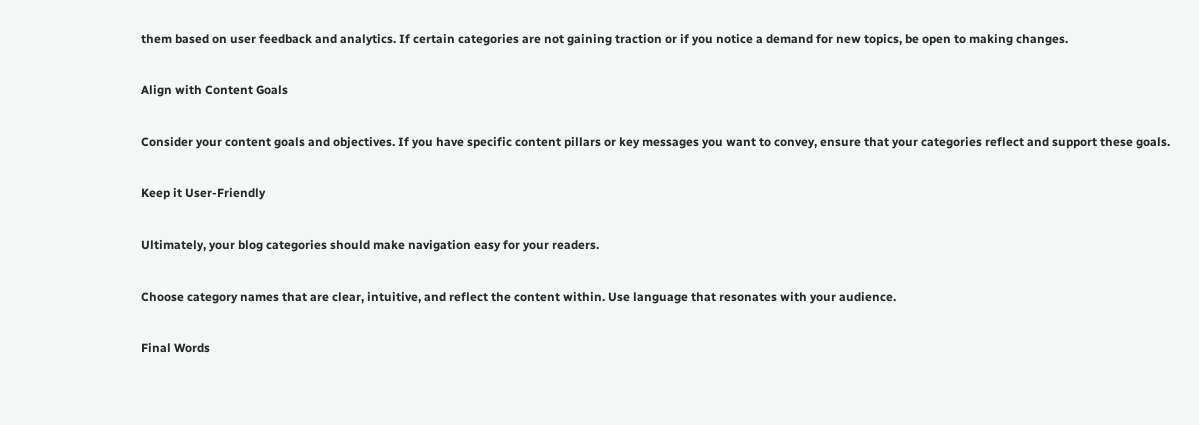them based on user feedback and analytics. If certain categories are not gaining traction or if you notice a demand for new topics, be open to making changes.

Align with Content Goals

Consider your content goals and objectives. If you have specific content pillars or key messages you want to convey, ensure that your categories reflect and support these goals.

Keep it User-Friendly

Ultimately, your blog categories should make navigation easy for your readers.

Choose category names that are clear, intuitive, and reflect the content within. Use language that resonates with your audience.

Final Words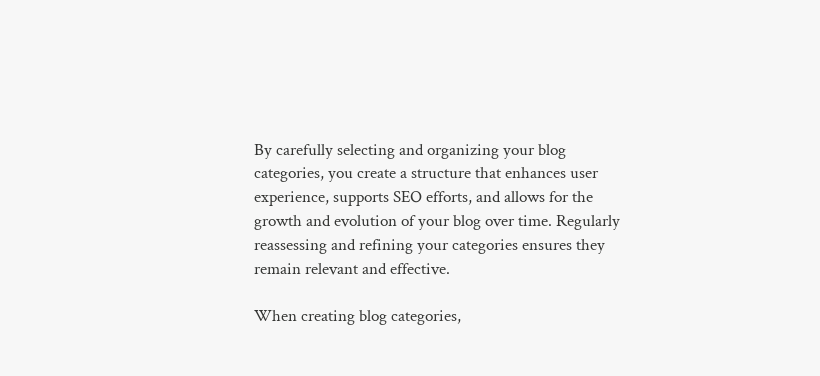By carefully selecting and organizing your blog categories, you create a structure that enhances user experience, supports SEO efforts, and allows for the growth and evolution of your blog over time. Regularly reassessing and refining your categories ensures they remain relevant and effective.

When creating blog categories,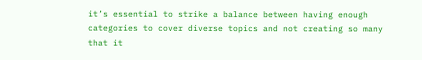it’s essential to strike a balance between having enough categories to cover diverse topics and not creating so many that it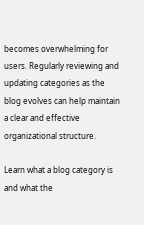becomes overwhelming for users. Regularly reviewing and updating categories as the blog evolves can help maintain a clear and effective organizational structure.

Learn what a blog category is and what the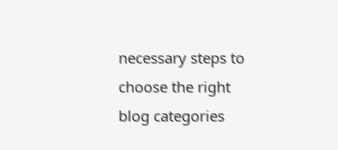necessary steps to choose the right blog categories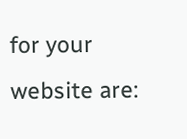for your website are: